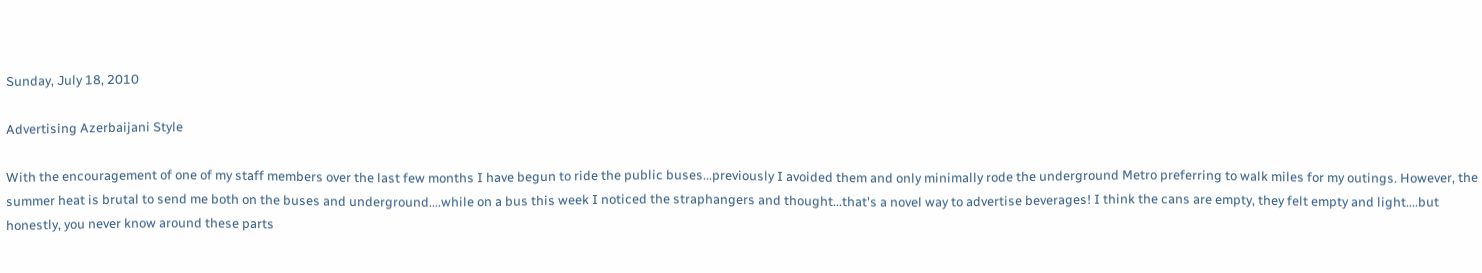Sunday, July 18, 2010

Advertising Azerbaijani Style

With the encouragement of one of my staff members over the last few months I have begun to ride the public buses...previously I avoided them and only minimally rode the underground Metro preferring to walk miles for my outings. However, the summer heat is brutal to send me both on the buses and underground....while on a bus this week I noticed the straphangers and thought...that's a novel way to advertise beverages! I think the cans are empty, they felt empty and light....but honestly, you never know around these parts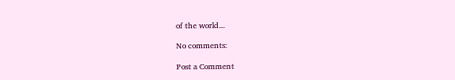of the world...

No comments:

Post a Comment